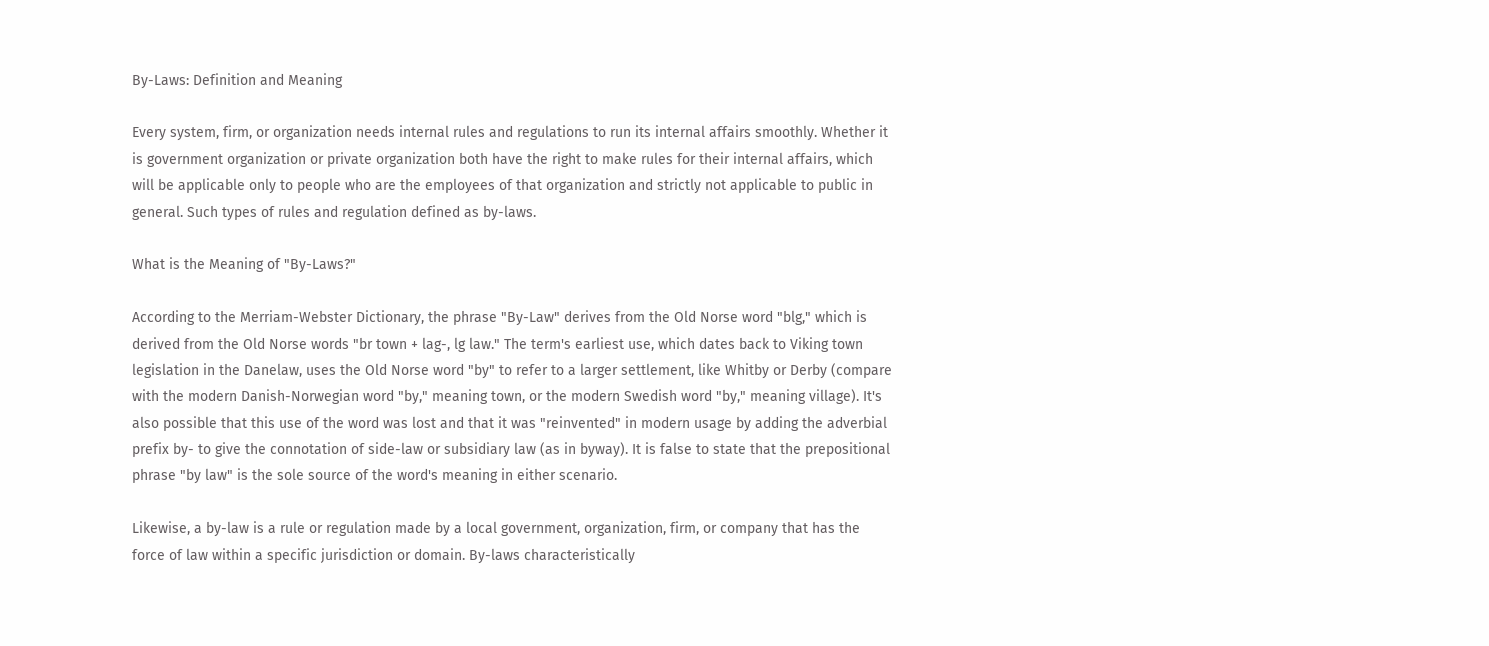By-Laws: Definition and Meaning

Every system, firm, or organization needs internal rules and regulations to run its internal affairs smoothly. Whether it is government organization or private organization both have the right to make rules for their internal affairs, which will be applicable only to people who are the employees of that organization and strictly not applicable to public in general. Such types of rules and regulation defined as by-laws.

What is the Meaning of "By-Laws?"

According to the Merriam-Webster Dictionary, the phrase "By-Law" derives from the Old Norse word "blg," which is derived from the Old Norse words "br town + lag-, lg law." The term's earliest use, which dates back to Viking town legislation in the Danelaw, uses the Old Norse word "by" to refer to a larger settlement, like Whitby or Derby (compare with the modern Danish-Norwegian word "by," meaning town, or the modern Swedish word "by," meaning village). It's also possible that this use of the word was lost and that it was "reinvented" in modern usage by adding the adverbial prefix by- to give the connotation of side-law or subsidiary law (as in byway). It is false to state that the prepositional phrase "by law" is the sole source of the word's meaning in either scenario.

Likewise, a by-law is a rule or regulation made by a local government, organization, firm, or company that has the force of law within a specific jurisdiction or domain. By-laws characteristically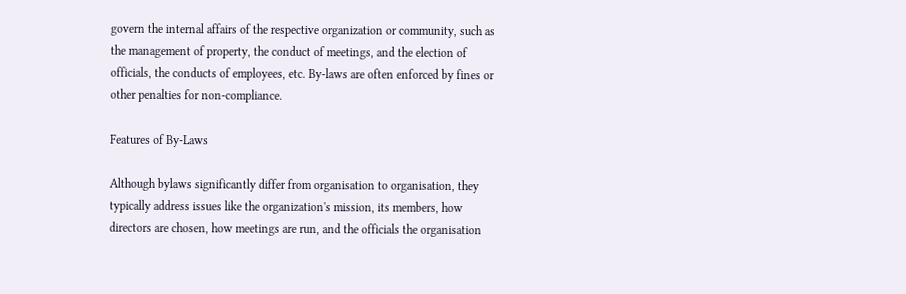govern the internal affairs of the respective organization or community, such as the management of property, the conduct of meetings, and the election of officials, the conducts of employees, etc. By-laws are often enforced by fines or other penalties for non-compliance.

Features of By-Laws

Although bylaws significantly differ from organisation to organisation, they typically address issues like the organization's mission, its members, how directors are chosen, how meetings are run, and the officials the organisation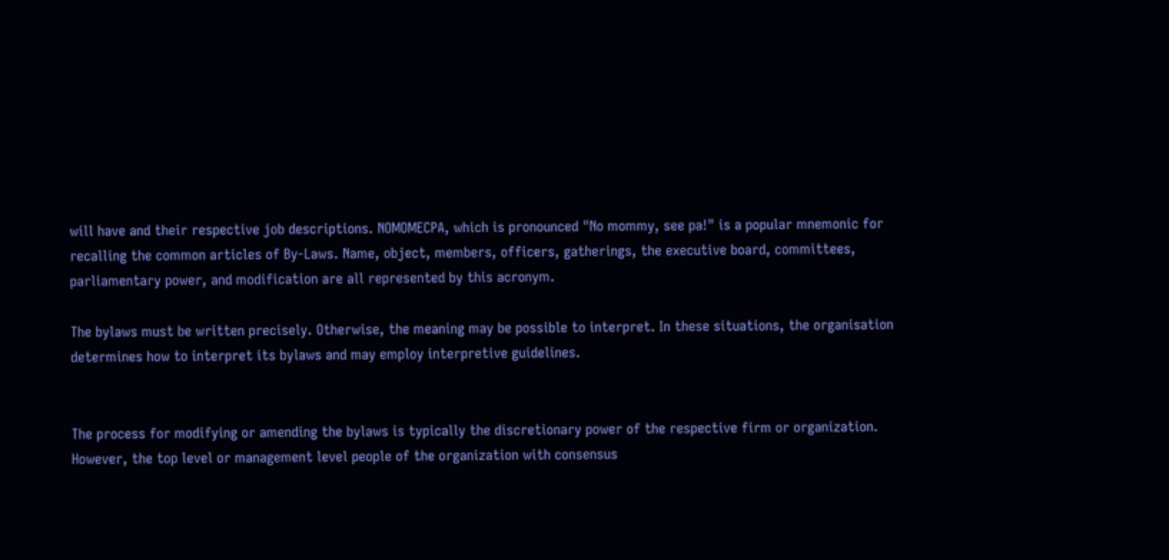will have and their respective job descriptions. NOMOMECPA, which is pronounced "No mommy, see pa!" is a popular mnemonic for recalling the common articles of By-Laws. Name, object, members, officers, gatherings, the executive board, committees, parliamentary power, and modification are all represented by this acronym.

The bylaws must be written precisely. Otherwise, the meaning may be possible to interpret. In these situations, the organisation determines how to interpret its bylaws and may employ interpretive guidelines.


The process for modifying or amending the bylaws is typically the discretionary power of the respective firm or organization. However, the top level or management level people of the organization with consensus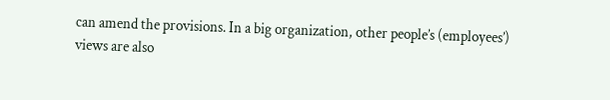can amend the provisions. In a big organization, other people’s (employees’) views are also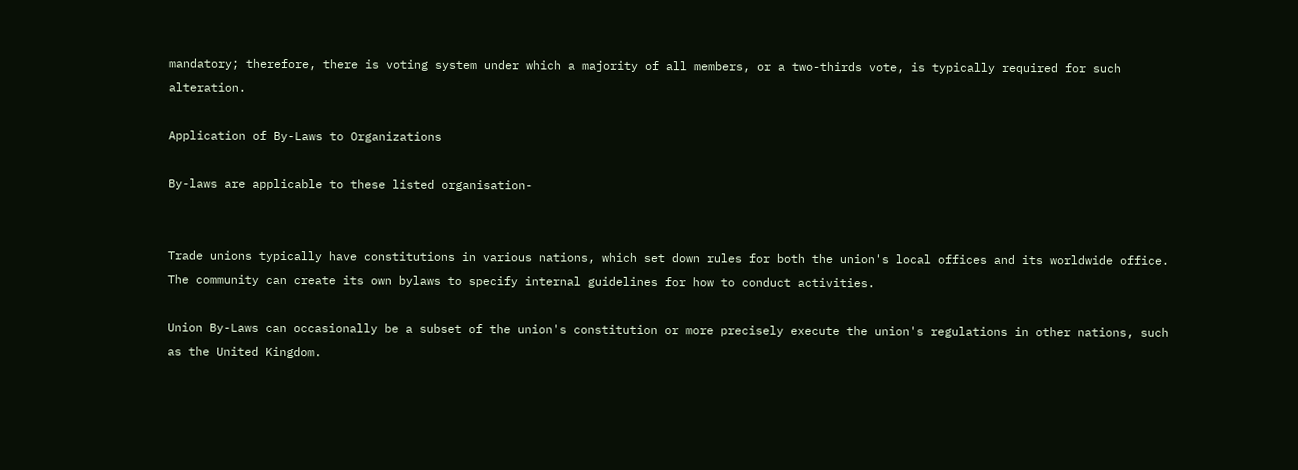mandatory; therefore, there is voting system under which a majority of all members, or a two-thirds vote, is typically required for such alteration.

Application of By-Laws to Organizations

By-laws are applicable to these listed organisation-


Trade unions typically have constitutions in various nations, which set down rules for both the union's local offices and its worldwide office. The community can create its own bylaws to specify internal guidelines for how to conduct activities.

Union By-Laws can occasionally be a subset of the union's constitution or more precisely execute the union's regulations in other nations, such as the United Kingdom.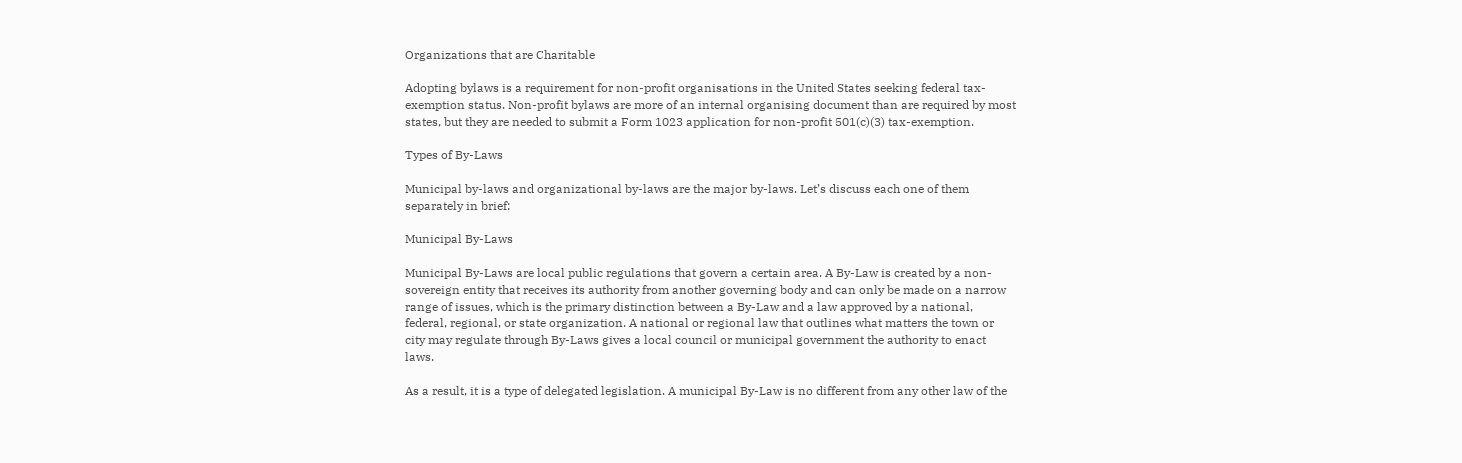Organizations that are Charitable

Adopting bylaws is a requirement for non-profit organisations in the United States seeking federal tax-exemption status. Non-profit bylaws are more of an internal organising document than are required by most states, but they are needed to submit a Form 1023 application for non-profit 501(c)(3) tax-exemption.

Types of By-Laws

Municipal by-laws and organizational by-laws are the major by-laws. Let’s discuss each one of them separately in brief:

Municipal By-Laws

Municipal By-Laws are local public regulations that govern a certain area. A By-Law is created by a non-sovereign entity that receives its authority from another governing body and can only be made on a narrow range of issues, which is the primary distinction between a By-Law and a law approved by a national, federal, regional, or state organization. A national or regional law that outlines what matters the town or city may regulate through By-Laws gives a local council or municipal government the authority to enact laws.

As a result, it is a type of delegated legislation. A municipal By-Law is no different from any other law of the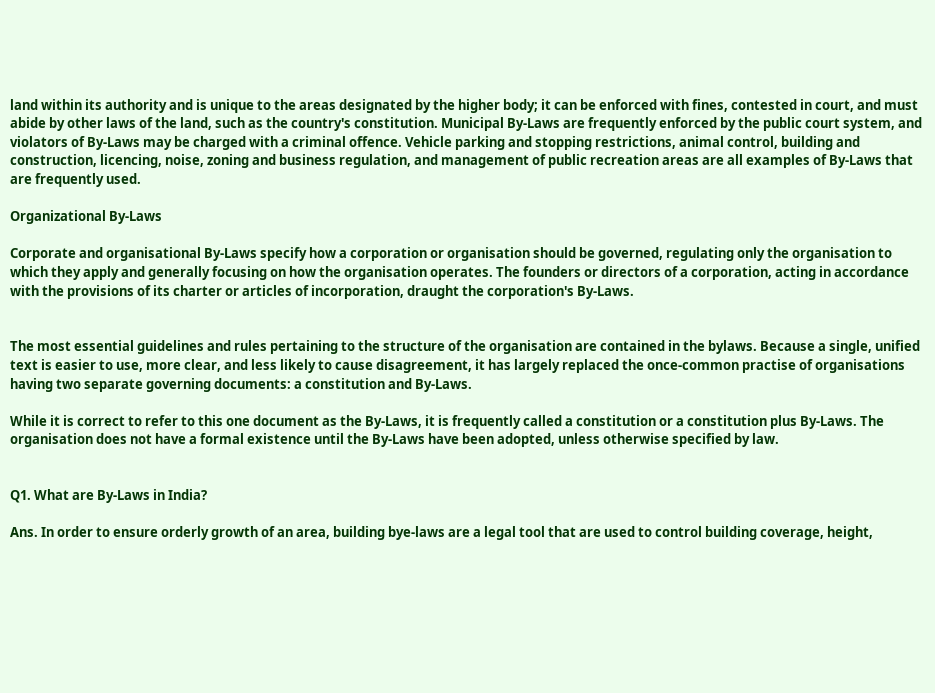land within its authority and is unique to the areas designated by the higher body; it can be enforced with fines, contested in court, and must abide by other laws of the land, such as the country's constitution. Municipal By-Laws are frequently enforced by the public court system, and violators of By-Laws may be charged with a criminal offence. Vehicle parking and stopping restrictions, animal control, building and construction, licencing, noise, zoning and business regulation, and management of public recreation areas are all examples of By-Laws that are frequently used.

Organizational By-Laws

Corporate and organisational By-Laws specify how a corporation or organisation should be governed, regulating only the organisation to which they apply and generally focusing on how the organisation operates. The founders or directors of a corporation, acting in accordance with the provisions of its charter or articles of incorporation, draught the corporation's By-Laws.


The most essential guidelines and rules pertaining to the structure of the organisation are contained in the bylaws. Because a single, unified text is easier to use, more clear, and less likely to cause disagreement, it has largely replaced the once-common practise of organisations having two separate governing documents: a constitution and By-Laws.

While it is correct to refer to this one document as the By-Laws, it is frequently called a constitution or a constitution plus By-Laws. The organisation does not have a formal existence until the By-Laws have been adopted, unless otherwise specified by law.


Q1. What are By-Laws in India?

Ans. In order to ensure orderly growth of an area, building bye-laws are a legal tool that are used to control building coverage, height,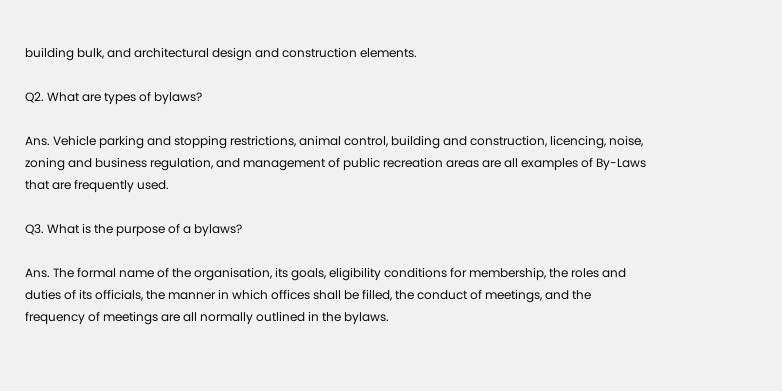building bulk, and architectural design and construction elements.

Q2. What are types of bylaws?

Ans. Vehicle parking and stopping restrictions, animal control, building and construction, licencing, noise, zoning and business regulation, and management of public recreation areas are all examples of By-Laws that are frequently used.

Q3. What is the purpose of a bylaws?

Ans. The formal name of the organisation, its goals, eligibility conditions for membership, the roles and duties of its officials, the manner in which offices shall be filled, the conduct of meetings, and the frequency of meetings are all normally outlined in the bylaws.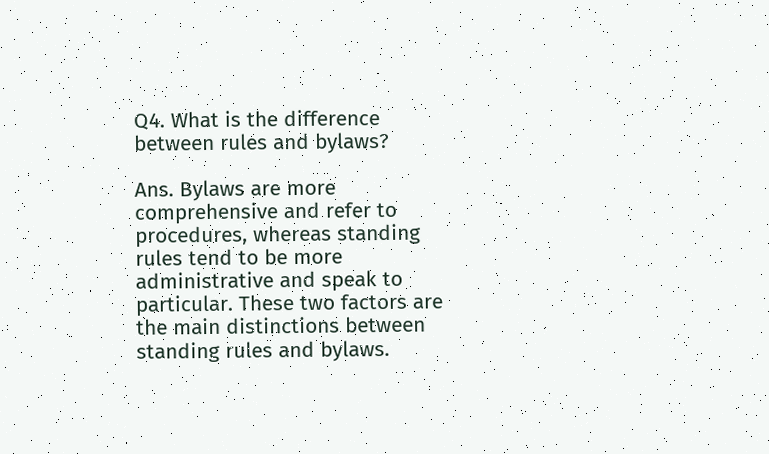Q4. What is the difference between rules and bylaws?

Ans. Bylaws are more comprehensive and refer to procedures, whereas standing rules tend to be more administrative and speak to particular. These two factors are the main distinctions between standing rules and bylaws.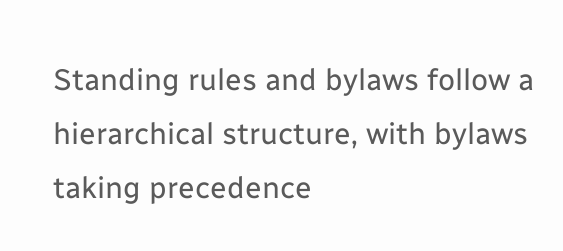Standing rules and bylaws follow a hierarchical structure, with bylaws taking precedence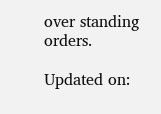over standing orders.

Updated on: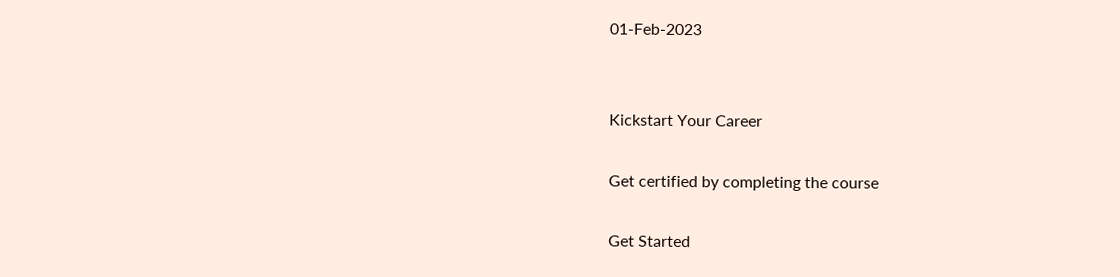01-Feb-2023


Kickstart Your Career

Get certified by completing the course

Get Started